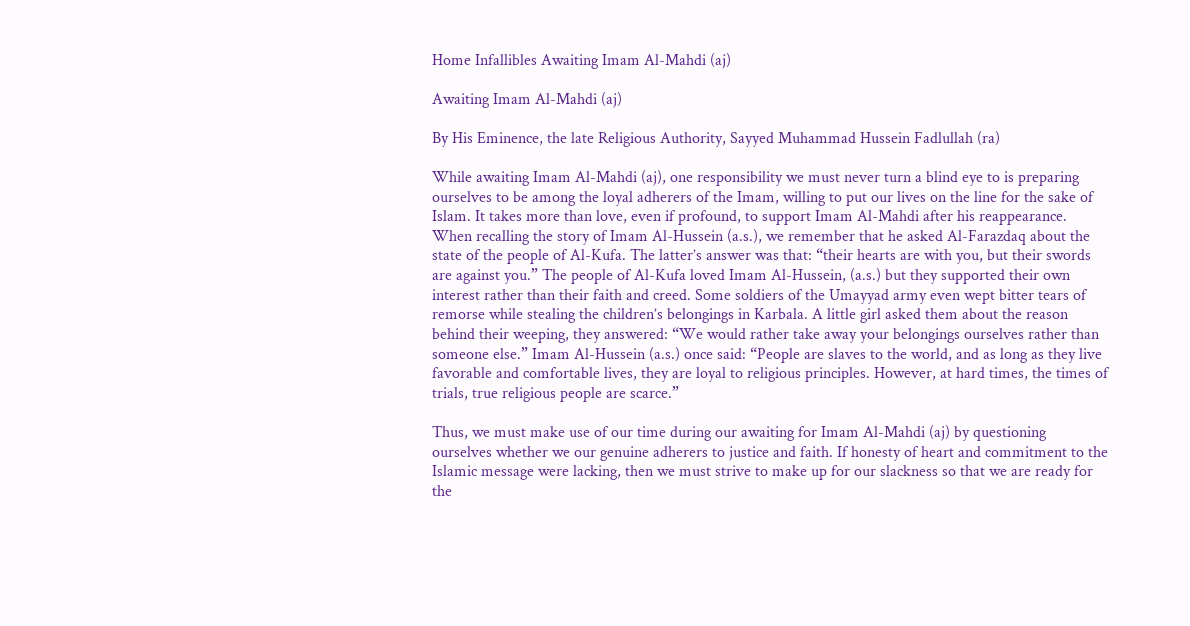Home Infallibles Awaiting Imam Al-Mahdi (aj)

Awaiting Imam Al-Mahdi (aj)

By His Eminence, the late Religious Authority, Sayyed Muhammad Hussein Fadlullah (ra)

While awaiting Imam Al-Mahdi (aj), one responsibility we must never turn a blind eye to is preparing ourselves to be among the loyal adherers of the Imam, willing to put our lives on the line for the sake of Islam. It takes more than love, even if profound, to support Imam Al-Mahdi after his reappearance. When recalling the story of Imam Al-Hussein (a.s.), we remember that he asked Al-Farazdaq about the state of the people of Al-Kufa. The latter’s answer was that: “their hearts are with you, but their swords are against you.” The people of Al-Kufa loved Imam Al-Hussein, (a.s.) but they supported their own interest rather than their faith and creed. Some soldiers of the Umayyad army even wept bitter tears of remorse while stealing the children’s belongings in Karbala. A little girl asked them about the reason behind their weeping, they answered: “We would rather take away your belongings ourselves rather than someone else.” Imam Al-Hussein (a.s.) once said: “People are slaves to the world, and as long as they live favorable and comfortable lives, they are loyal to religious principles. However, at hard times, the times of trials, true religious people are scarce.”

Thus, we must make use of our time during our awaiting for Imam Al-Mahdi (aj) by questioning ourselves whether we our genuine adherers to justice and faith. If honesty of heart and commitment to the Islamic message were lacking, then we must strive to make up for our slackness so that we are ready for the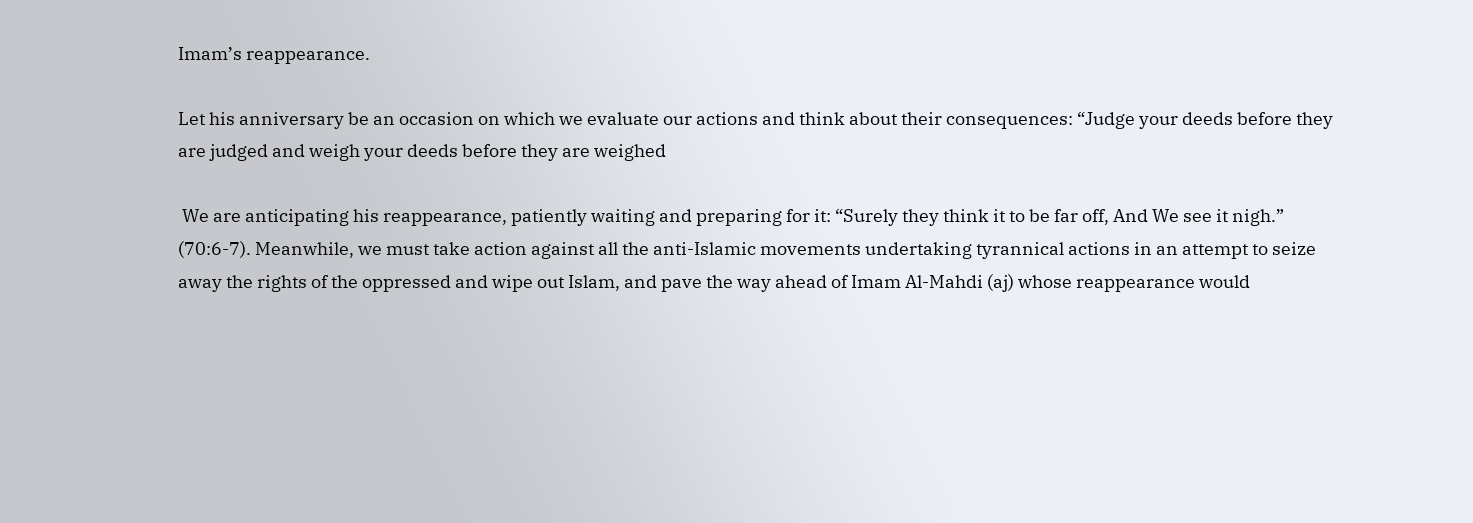Imam’s reappearance.

Let his anniversary be an occasion on which we evaluate our actions and think about their consequences: “Judge your deeds before they are judged and weigh your deeds before they are weighed

 We are anticipating his reappearance, patiently waiting and preparing for it: “Surely they think it to be far off, And We see it nigh.” (70:6-7). Meanwhile, we must take action against all the anti-Islamic movements undertaking tyrannical actions in an attempt to seize away the rights of the oppressed and wipe out Islam, and pave the way ahead of Imam Al-Mahdi (aj) whose reappearance would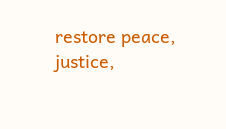restore peace, justice,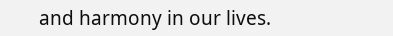and harmony in our lives.